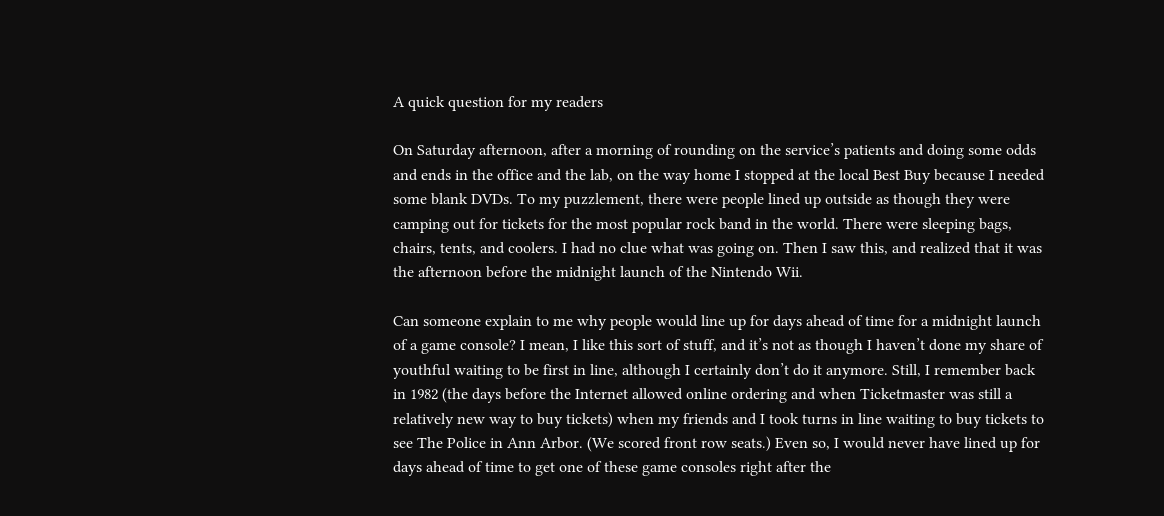A quick question for my readers

On Saturday afternoon, after a morning of rounding on the service’s patients and doing some odds and ends in the office and the lab, on the way home I stopped at the local Best Buy because I needed some blank DVDs. To my puzzlement, there were people lined up outside as though they were camping out for tickets for the most popular rock band in the world. There were sleeping bags, chairs, tents, and coolers. I had no clue what was going on. Then I saw this, and realized that it was the afternoon before the midnight launch of the Nintendo Wii.

Can someone explain to me why people would line up for days ahead of time for a midnight launch of a game console? I mean, I like this sort of stuff, and it’s not as though I haven’t done my share of youthful waiting to be first in line, although I certainly don’t do it anymore. Still, I remember back in 1982 (the days before the Internet allowed online ordering and when Ticketmaster was still a relatively new way to buy tickets) when my friends and I took turns in line waiting to buy tickets to see The Police in Ann Arbor. (We scored front row seats.) Even so, I would never have lined up for days ahead of time to get one of these game consoles right after the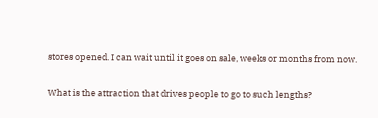stores opened. I can wait until it goes on sale, weeks or months from now.

What is the attraction that drives people to go to such lengths?